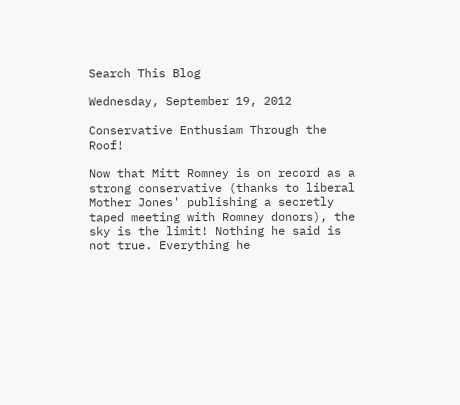Search This Blog

Wednesday, September 19, 2012

Conservative Enthusiam Through the Roof!

Now that Mitt Romney is on record as a strong conservative (thanks to liberal Mother Jones' publishing a secretly taped meeting with Romney donors), the sky is the limit! Nothing he said is not true. Everything he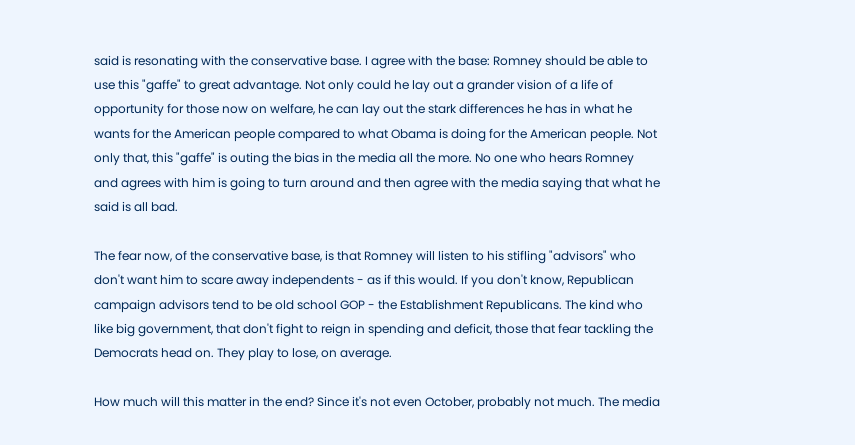said is resonating with the conservative base. I agree with the base: Romney should be able to use this "gaffe" to great advantage. Not only could he lay out a grander vision of a life of opportunity for those now on welfare, he can lay out the stark differences he has in what he wants for the American people compared to what Obama is doing for the American people. Not only that, this "gaffe" is outing the bias in the media all the more. No one who hears Romney and agrees with him is going to turn around and then agree with the media saying that what he said is all bad.

The fear now, of the conservative base, is that Romney will listen to his stifling "advisors" who don't want him to scare away independents - as if this would. If you don't know, Republican campaign advisors tend to be old school GOP - the Establishment Republicans. The kind who like big government, that don't fight to reign in spending and deficit, those that fear tackling the Democrats head on. They play to lose, on average.

How much will this matter in the end? Since it's not even October, probably not much. The media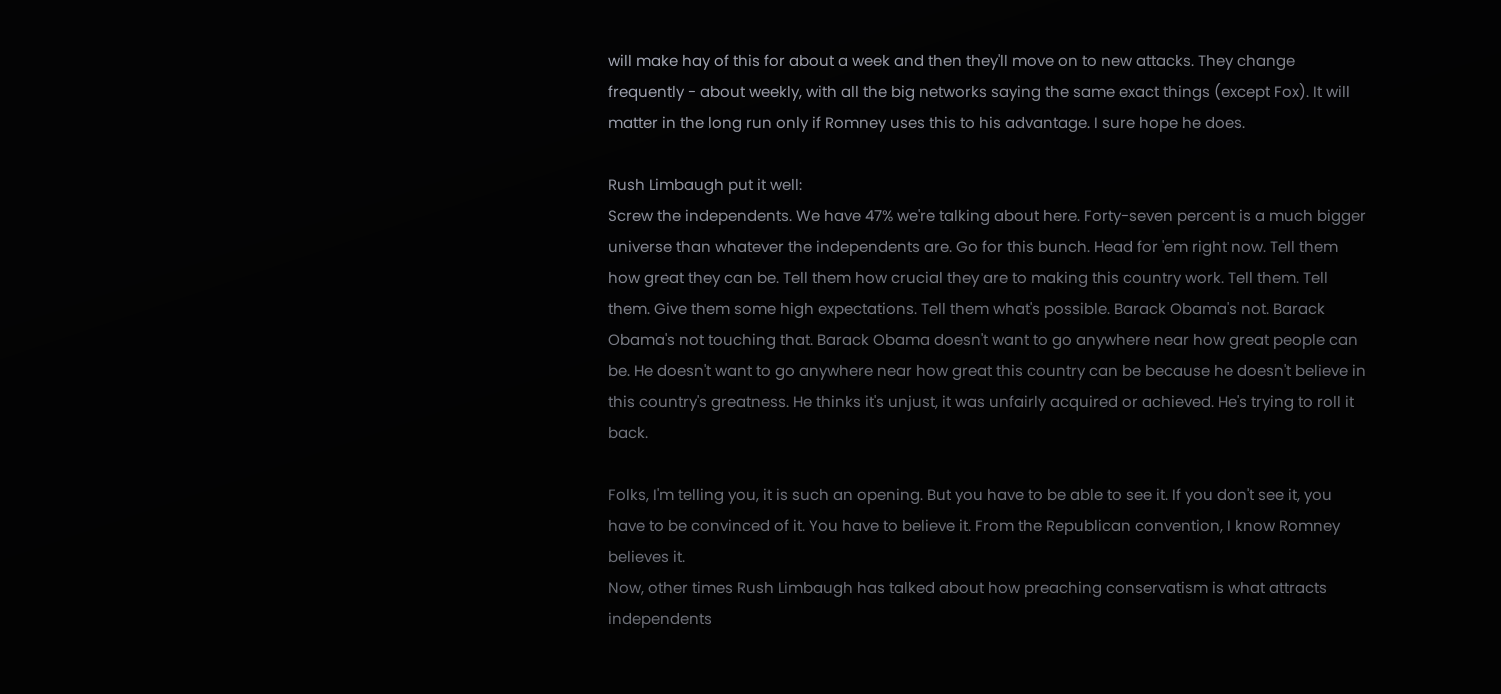will make hay of this for about a week and then they'll move on to new attacks. They change frequently - about weekly, with all the big networks saying the same exact things (except Fox). It will matter in the long run only if Romney uses this to his advantage. I sure hope he does.

Rush Limbaugh put it well:
Screw the independents. We have 47% we're talking about here. Forty-seven percent is a much bigger universe than whatever the independents are. Go for this bunch. Head for 'em right now. Tell them how great they can be. Tell them how crucial they are to making this country work. Tell them. Tell them. Give them some high expectations. Tell them what's possible. Barack Obama's not. Barack Obama's not touching that. Barack Obama doesn't want to go anywhere near how great people can be. He doesn't want to go anywhere near how great this country can be because he doesn't believe in this country's greatness. He thinks it's unjust, it was unfairly acquired or achieved. He's trying to roll it back.

Folks, I'm telling you, it is such an opening. But you have to be able to see it. If you don't see it, you have to be convinced of it. You have to believe it. From the Republican convention, I know Romney believes it.
Now, other times Rush Limbaugh has talked about how preaching conservatism is what attracts independents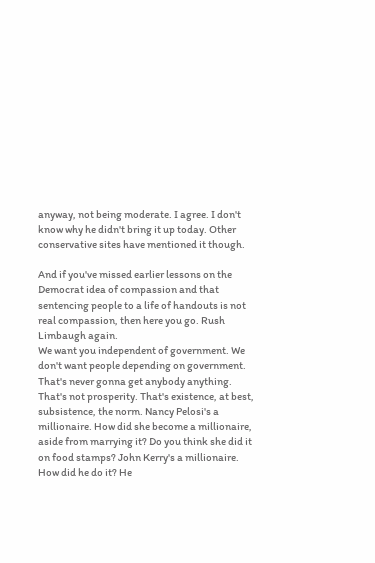anyway, not being moderate. I agree. I don't know why he didn't bring it up today. Other conservative sites have mentioned it though.

And if you've missed earlier lessons on the Democrat idea of compassion and that sentencing people to a life of handouts is not real compassion, then here you go. Rush Limbaugh again.
We want you independent of government. We don't want people depending on government. That's never gonna get anybody anything. That's not prosperity. That's existence, at best, subsistence, the norm. Nancy Pelosi's a millionaire. How did she become a millionaire, aside from marrying it? Do you think she did it on food stamps? John Kerry's a millionaire. How did he do it? He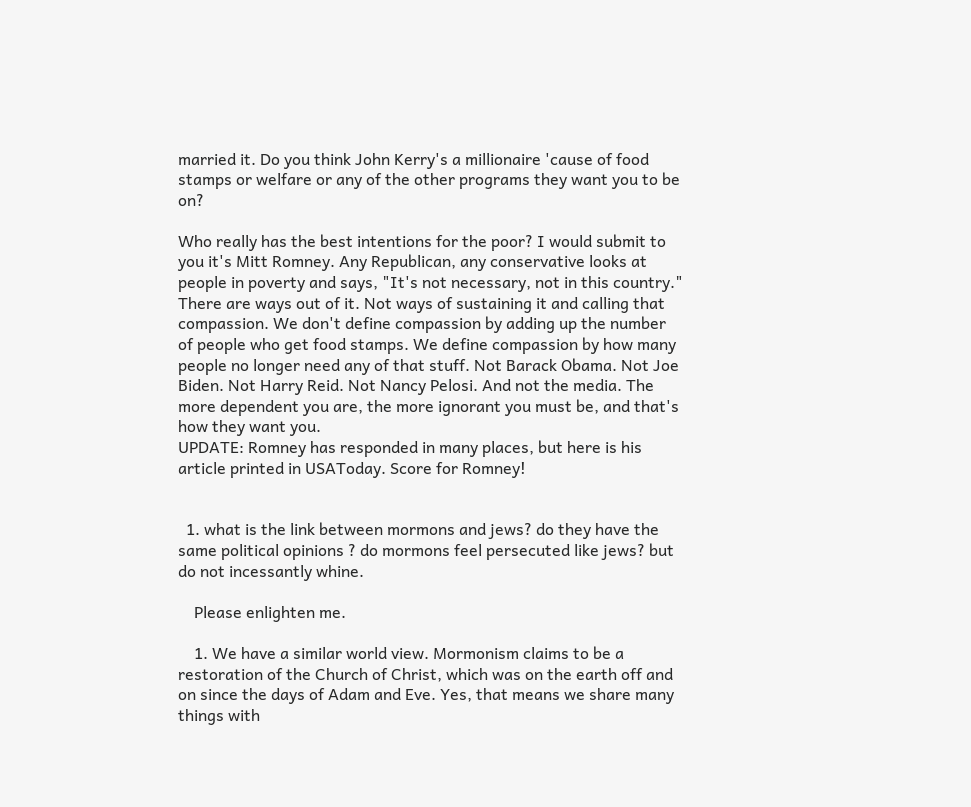married it. Do you think John Kerry's a millionaire 'cause of food stamps or welfare or any of the other programs they want you to be on?

Who really has the best intentions for the poor? I would submit to you it's Mitt Romney. Any Republican, any conservative looks at people in poverty and says, "It's not necessary, not in this country." There are ways out of it. Not ways of sustaining it and calling that compassion. We don't define compassion by adding up the number of people who get food stamps. We define compassion by how many people no longer need any of that stuff. Not Barack Obama. Not Joe Biden. Not Harry Reid. Not Nancy Pelosi. And not the media. The more dependent you are, the more ignorant you must be, and that's how they want you.
UPDATE: Romney has responded in many places, but here is his article printed in USAToday. Score for Romney!


  1. what is the link between mormons and jews? do they have the same political opinions ? do mormons feel persecuted like jews? but do not incessantly whine.

    Please enlighten me.

    1. We have a similar world view. Mormonism claims to be a restoration of the Church of Christ, which was on the earth off and on since the days of Adam and Eve. Yes, that means we share many things with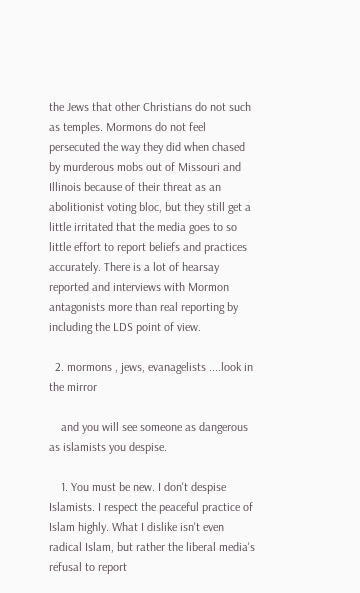the Jews that other Christians do not such as temples. Mormons do not feel persecuted the way they did when chased by murderous mobs out of Missouri and Illinois because of their threat as an abolitionist voting bloc, but they still get a little irritated that the media goes to so little effort to report beliefs and practices accurately. There is a lot of hearsay reported and interviews with Mormon antagonists more than real reporting by including the LDS point of view.

  2. mormons , jews, evanagelists ....look in the mirror

    and you will see someone as dangerous as islamists you despise.

    1. You must be new. I don't despise Islamists. I respect the peaceful practice of Islam highly. What I dislike isn't even radical Islam, but rather the liberal media's refusal to report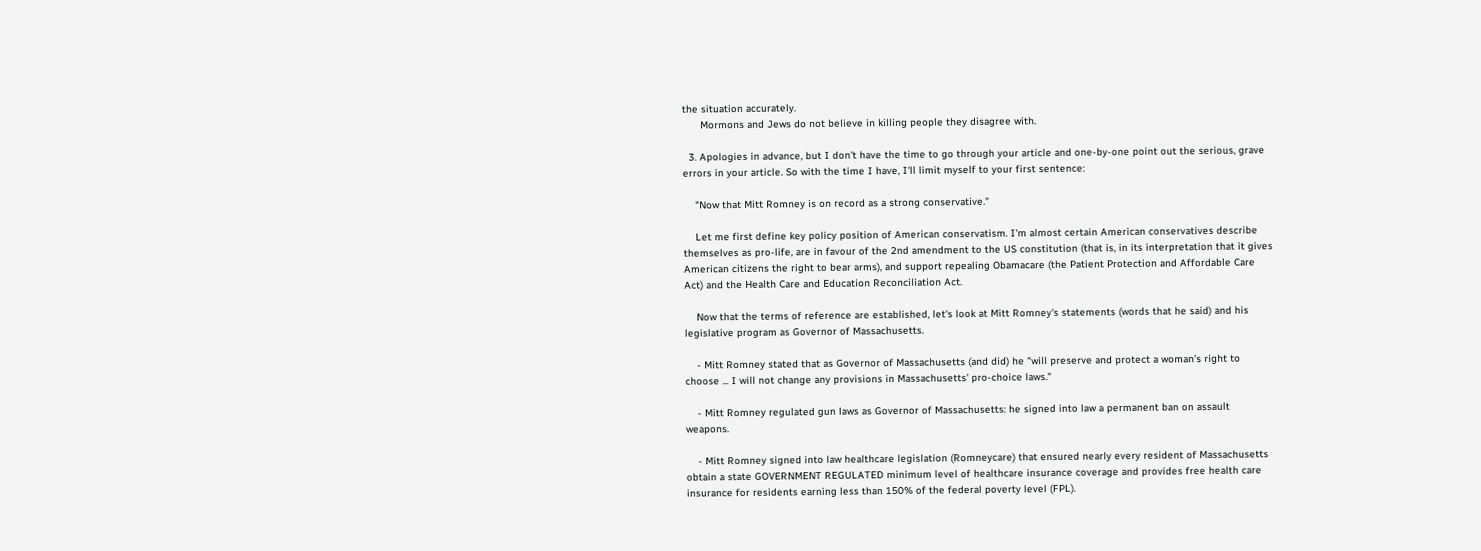the situation accurately.
      Mormons and Jews do not believe in killing people they disagree with.

  3. Apologies in advance, but I don't have the time to go through your article and one-by-one point out the serious, grave errors in your article. So with the time I have, I'll limit myself to your first sentence:

    "Now that Mitt Romney is on record as a strong conservative."

    Let me first define key policy position of American conservatism. I'm almost certain American conservatives describe themselves as pro-life, are in favour of the 2nd amendment to the US constitution (that is, in its interpretation that it gives American citizens the right to bear arms), and support repealing Obamacare (the Patient Protection and Affordable Care Act) and the Health Care and Education Reconciliation Act.

    Now that the terms of reference are established, let's look at Mitt Romney's statements (words that he said) and his legislative program as Governor of Massachusetts.

    - Mitt Romney stated that as Governor of Massachusetts (and did) he "will preserve and protect a woman’s right to choose ... I will not change any provisions in Massachusetts’ pro-choice laws."

    - Mitt Romney regulated gun laws as Governor of Massachusetts: he signed into law a permanent ban on assault weapons.

    - Mitt Romney signed into law healthcare legislation (Romneycare) that ensured nearly every resident of Massachusetts obtain a state GOVERNMENT REGULATED minimum level of healthcare insurance coverage and provides free health care insurance for residents earning less than 150% of the federal poverty level (FPL).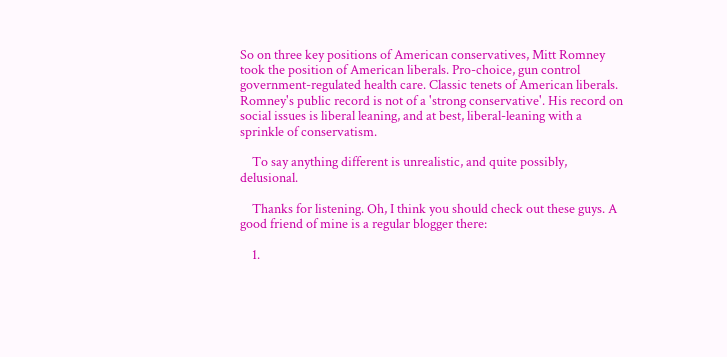So on three key positions of American conservatives, Mitt Romney took the position of American liberals. Pro-choice, gun control government-regulated health care. Classic tenets of American liberals. Romney's public record is not of a 'strong conservative'. His record on social issues is liberal leaning, and at best, liberal-leaning with a sprinkle of conservatism.

    To say anything different is unrealistic, and quite possibly, delusional.

    Thanks for listening. Oh, I think you should check out these guys. A good friend of mine is a regular blogger there:

    1.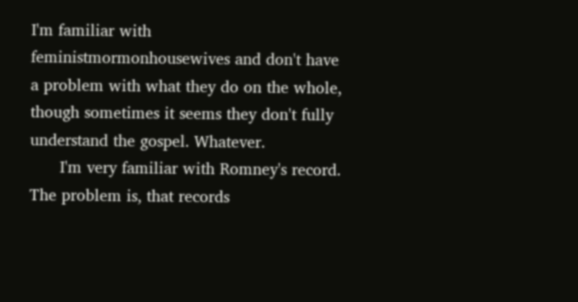I'm familiar with feministmormonhousewives and don't have a problem with what they do on the whole, though sometimes it seems they don't fully understand the gospel. Whatever.
      I'm very familiar with Romney's record. The problem is, that records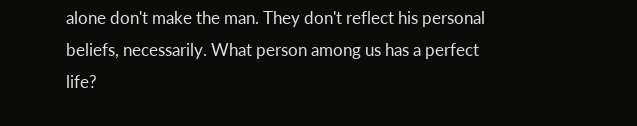alone don't make the man. They don't reflect his personal beliefs, necessarily. What person among us has a perfect life?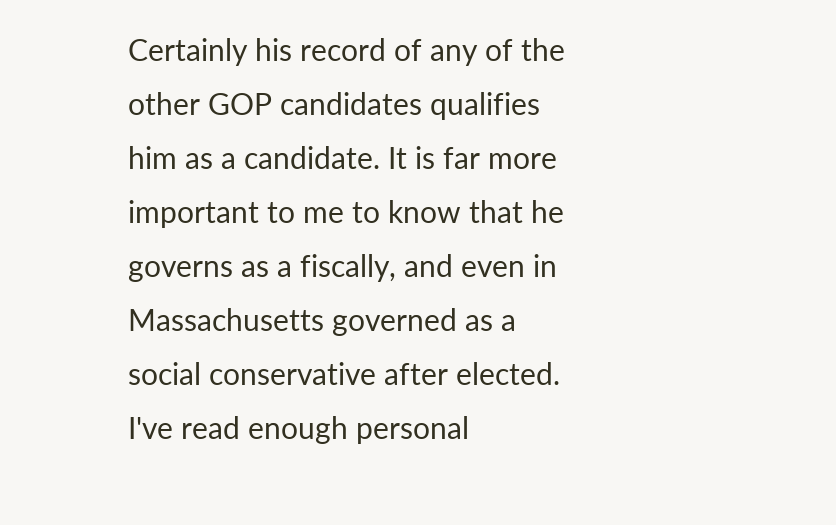Certainly his record of any of the other GOP candidates qualifies him as a candidate. It is far more important to me to know that he governs as a fiscally, and even in Massachusetts governed as a social conservative after elected. I've read enough personal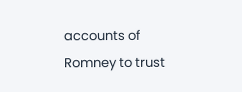accounts of Romney to trust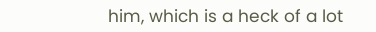him, which is a heck of a lot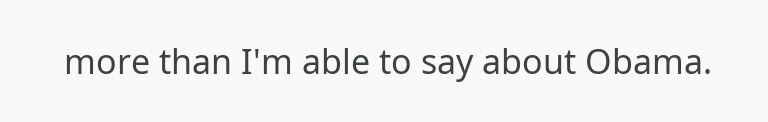more than I'm able to say about Obama.